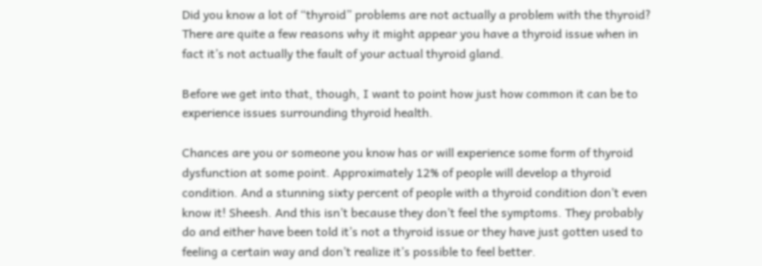Did you know a lot of “thyroid” problems are not actually a problem with the thyroid? There are quite a few reasons why it might appear you have a thyroid issue when in fact it’s not actually the fault of your actual thyroid gland.

Before we get into that, though, I want to point how just how common it can be to experience issues surrounding thyroid health.

Chances are you or someone you know has or will experience some form of thyroid dysfunction at some point. Approximately 12% of people will develop a thyroid condition. And a stunning sixty percent of people with a thyroid condition don’t even know it! Sheesh. And this isn’t because they don’t feel the symptoms. They probably do and either have been told it’s not a thyroid issue or they have just gotten used to feeling a certain way and don’t realize it’s possible to feel better.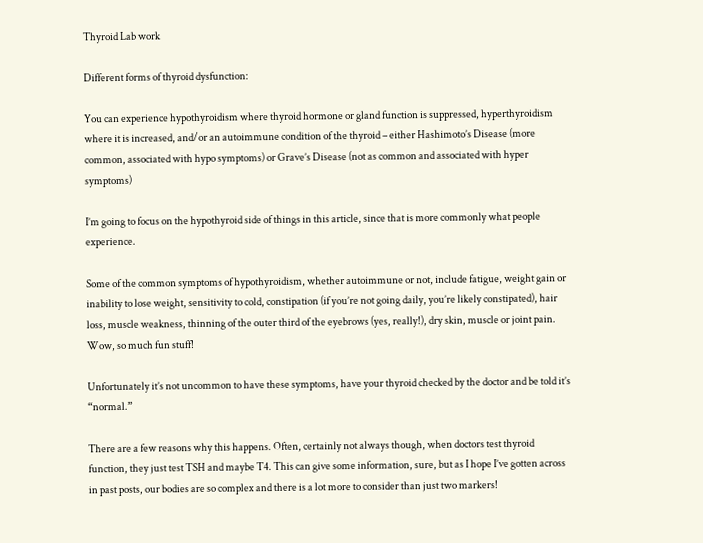Thyroid Lab work

Different forms of thyroid dysfunction:

You can experience hypothyroidism where thyroid hormone or gland function is suppressed, hyperthyroidism where it is increased, and/or an autoimmune condition of the thyroid – either Hashimoto’s Disease (more common, associated with hypo symptoms) or Grave’s Disease (not as common and associated with hyper symptoms)

I’m going to focus on the hypothyroid side of things in this article, since that is more commonly what people experience.

Some of the common symptoms of hypothyroidism, whether autoimmune or not, include fatigue, weight gain or inability to lose weight, sensitivity to cold, constipation (if you’re not going daily, you’re likely constipated), hair loss, muscle weakness, thinning of the outer third of the eyebrows (yes, really!), dry skin, muscle or joint pain. Wow, so much fun stuff!

Unfortunately it’s not uncommon to have these symptoms, have your thyroid checked by the doctor and be told it’s “normal.”

There are a few reasons why this happens. Often, certainly not always though, when doctors test thyroid function, they just test TSH and maybe T4. This can give some information, sure, but as I hope I’ve gotten across in past posts, our bodies are so complex and there is a lot more to consider than just two markers!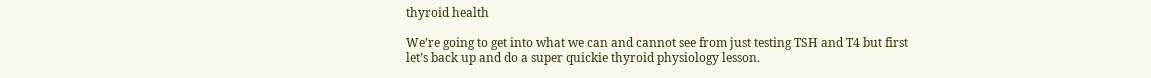thyroid health

We’re going to get into what we can and cannot see from just testing TSH and T4 but first let’s back up and do a super quickie thyroid physiology lesson.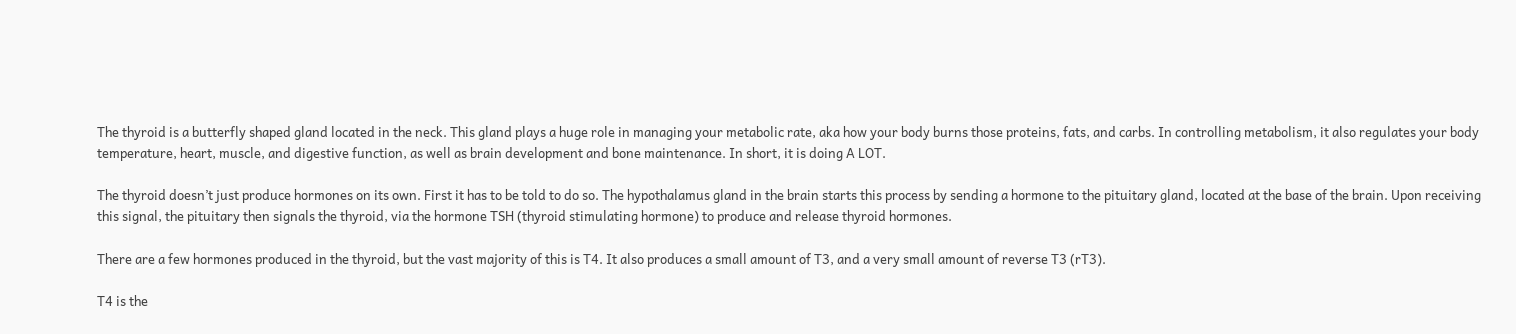The thyroid is a butterfly shaped gland located in the neck. This gland plays a huge role in managing your metabolic rate, aka how your body burns those proteins, fats, and carbs. In controlling metabolism, it also regulates your body temperature, heart, muscle, and digestive function, as well as brain development and bone maintenance. In short, it is doing A LOT.

The thyroid doesn’t just produce hormones on its own. First it has to be told to do so. The hypothalamus gland in the brain starts this process by sending a hormone to the pituitary gland, located at the base of the brain. Upon receiving this signal, the pituitary then signals the thyroid, via the hormone TSH (thyroid stimulating hormone) to produce and release thyroid hormones.

There are a few hormones produced in the thyroid, but the vast majority of this is T4. It also produces a small amount of T3, and a very small amount of reverse T3 (rT3).

T4 is the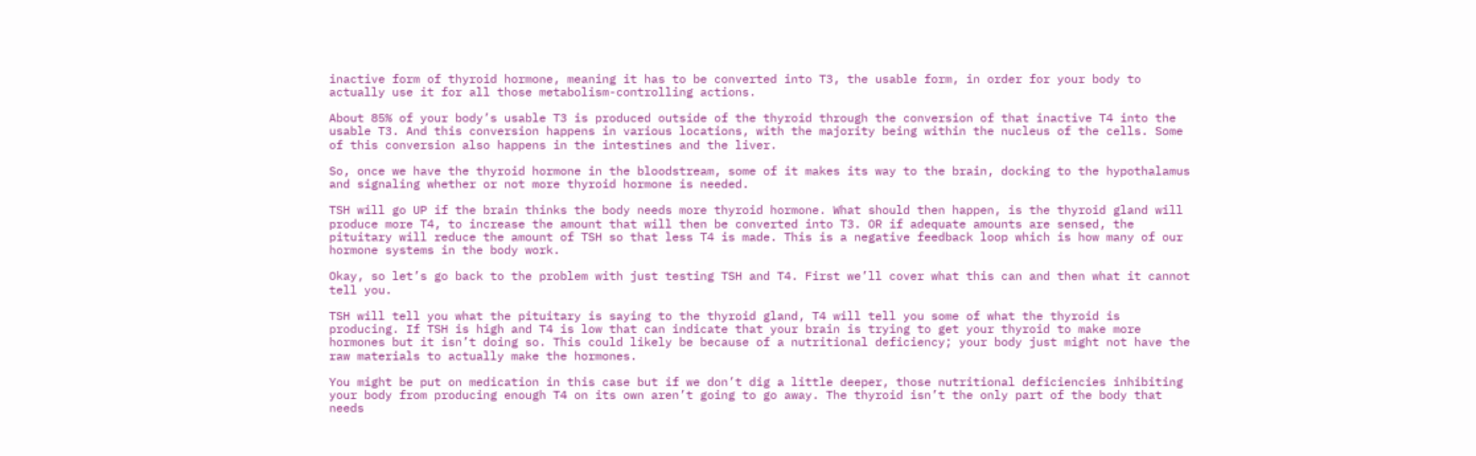inactive form of thyroid hormone, meaning it has to be converted into T3, the usable form, in order for your body to actually use it for all those metabolism-controlling actions.

About 85% of your body’s usable T3 is produced outside of the thyroid through the conversion of that inactive T4 into the usable T3. And this conversion happens in various locations, with the majority being within the nucleus of the cells. Some of this conversion also happens in the intestines and the liver.

So, once we have the thyroid hormone in the bloodstream, some of it makes its way to the brain, docking to the hypothalamus and signaling whether or not more thyroid hormone is needed.

TSH will go UP if the brain thinks the body needs more thyroid hormone. What should then happen, is the thyroid gland will produce more T4, to increase the amount that will then be converted into T3. OR if adequate amounts are sensed, the pituitary will reduce the amount of TSH so that less T4 is made. This is a negative feedback loop which is how many of our hormone systems in the body work.

Okay, so let’s go back to the problem with just testing TSH and T4. First we’ll cover what this can and then what it cannot tell you.

TSH will tell you what the pituitary is saying to the thyroid gland, T4 will tell you some of what the thyroid is producing. If TSH is high and T4 is low that can indicate that your brain is trying to get your thyroid to make more hormones but it isn’t doing so. This could likely be because of a nutritional deficiency; your body just might not have the raw materials to actually make the hormones.

You might be put on medication in this case but if we don’t dig a little deeper, those nutritional deficiencies inhibiting your body from producing enough T4 on its own aren’t going to go away. The thyroid isn’t the only part of the body that needs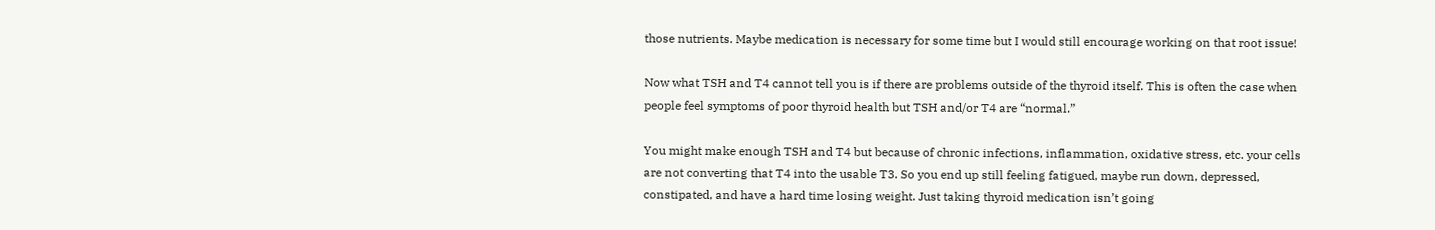those nutrients. Maybe medication is necessary for some time but I would still encourage working on that root issue!

Now what TSH and T4 cannot tell you is if there are problems outside of the thyroid itself. This is often the case when people feel symptoms of poor thyroid health but TSH and/or T4 are “normal.”

You might make enough TSH and T4 but because of chronic infections, inflammation, oxidative stress, etc. your cells are not converting that T4 into the usable T3. So you end up still feeling fatigued, maybe run down, depressed, constipated, and have a hard time losing weight. Just taking thyroid medication isn’t going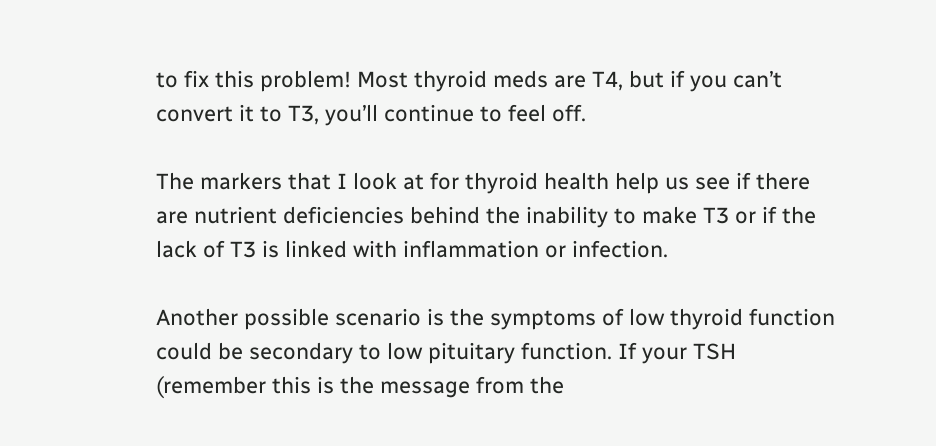to fix this problem! Most thyroid meds are T4, but if you can’t convert it to T3, you’ll continue to feel off.

The markers that I look at for thyroid health help us see if there are nutrient deficiencies behind the inability to make T3 or if the lack of T3 is linked with inflammation or infection.

Another possible scenario is the symptoms of low thyroid function could be secondary to low pituitary function. If your TSH (remember this is the message from the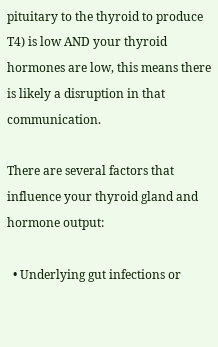pituitary to the thyroid to produce T4) is low AND your thyroid hormones are low, this means there is likely a disruption in that communication.

There are several factors that influence your thyroid gland and hormone output:

  • Underlying gut infections or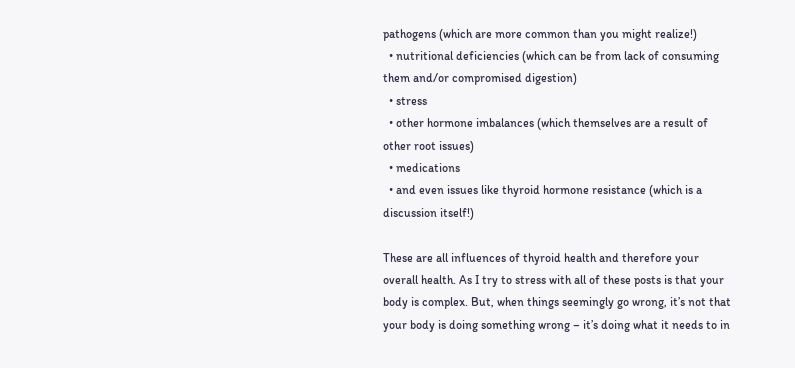pathogens (which are more common than you might realize!)
  • nutritional deficiencies (which can be from lack of consuming them and/or compromised digestion)
  • stress
  • other hormone imbalances (which themselves are a result of other root issues)
  • medications
  • and even issues like thyroid hormone resistance (which is a discussion itself!)

These are all influences of thyroid health and therefore your overall health. As I try to stress with all of these posts is that your body is complex. But, when things seemingly go wrong, it’s not that your body is doing something wrong – it’s doing what it needs to in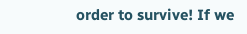order to survive! If we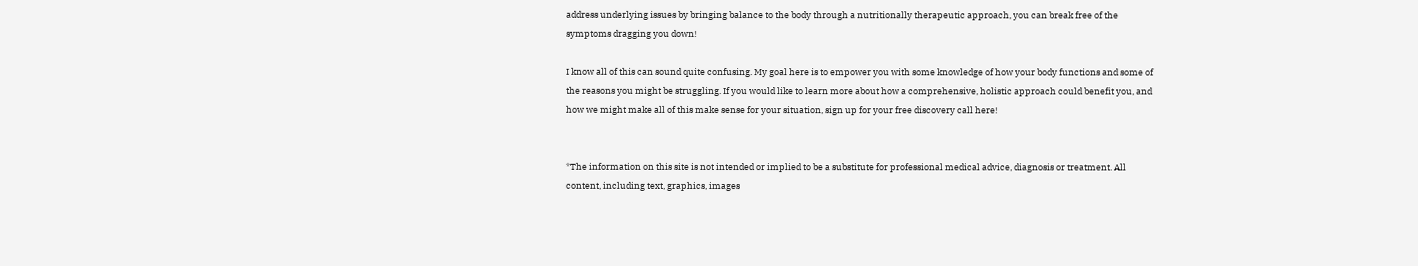address underlying issues by bringing balance to the body through a nutritionally therapeutic approach, you can break free of the symptoms dragging you down!

I know all of this can sound quite confusing. My goal here is to empower you with some knowledge of how your body functions and some of the reasons you might be struggling. If you would like to learn more about how a comprehensive, holistic approach could benefit you, and how we might make all of this make sense for your situation, sign up for your free discovery call here!


*The information on this site is not intended or implied to be a substitute for professional medical advice, diagnosis or treatment. All content, including text, graphics, images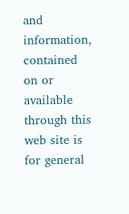and information, contained on or available through this web site is for general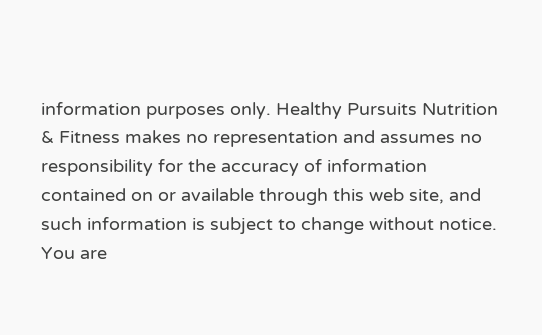information purposes only. Healthy Pursuits Nutrition & Fitness makes no representation and assumes no responsibility for the accuracy of information contained on or available through this web site, and such information is subject to change without notice. You are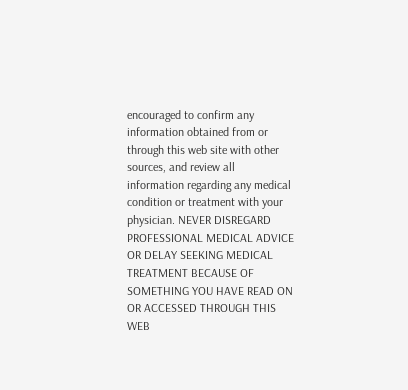encouraged to confirm any information obtained from or through this web site with other sources, and review all information regarding any medical condition or treatment with your physician. NEVER DISREGARD PROFESSIONAL MEDICAL ADVICE OR DELAY SEEKING MEDICAL TREATMENT BECAUSE OF SOMETHING YOU HAVE READ ON OR ACCESSED THROUGH THIS WEB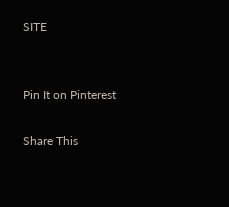SITE


Pin It on Pinterest

Share This